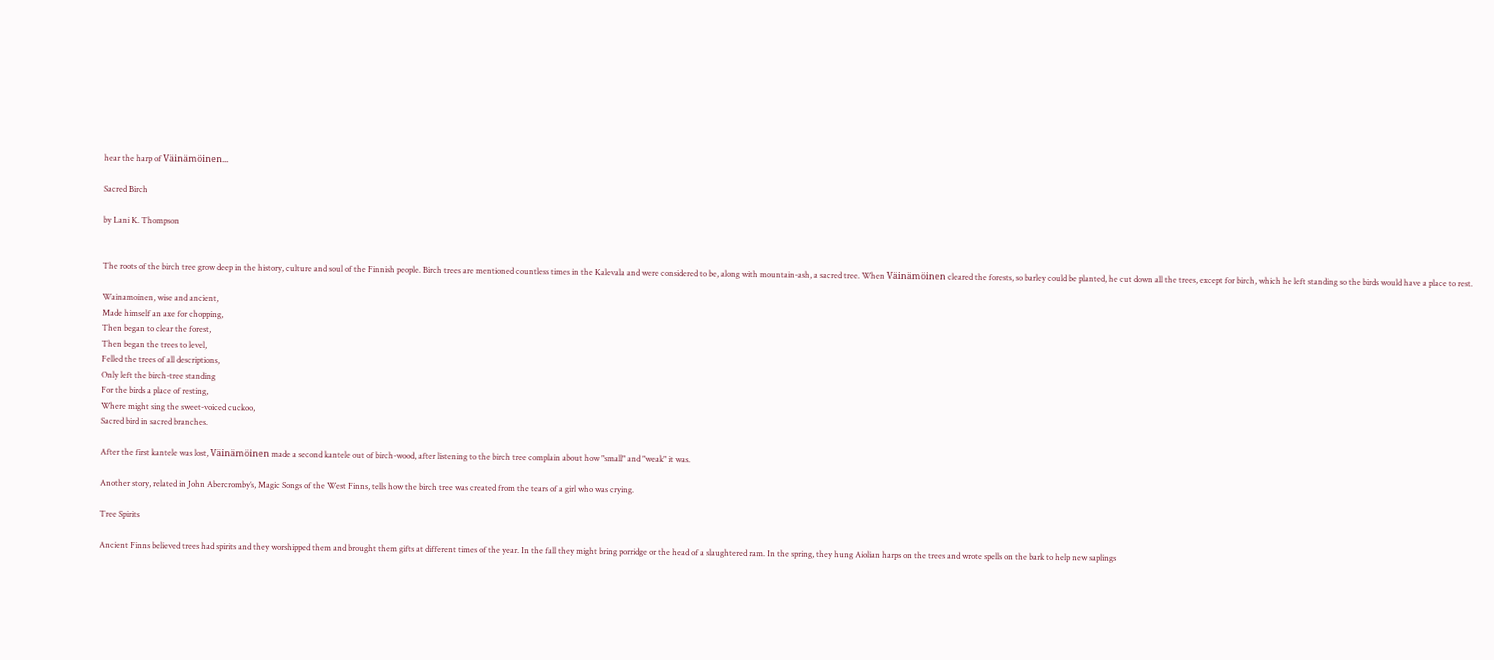hear the harp of Väinämöinen...

Sacred Birch

by Lani K. Thompson


The roots of the birch tree grow deep in the history, culture and soul of the Finnish people. Birch trees are mentioned countless times in the Kalevala and were considered to be, along with mountain-ash, a sacred tree. When Väinämöinen cleared the forests, so barley could be planted, he cut down all the trees, except for birch, which he left standing so the birds would have a place to rest.

Wainamoinen, wise and ancient,
Made himself an axe for chopping,
Then began to clear the forest,
Then began the trees to level,
Felled the trees of all descriptions,
Only left the birch-tree standing
For the birds a place of resting,
Where might sing the sweet-voiced cuckoo,
Sacred bird in sacred branches.

After the first kantele was lost, Väinämöinen made a second kantele out of birch-wood, after listening to the birch tree complain about how "small" and "weak" it was.

Another story, related in John Abercromby’s, Magic Songs of the West Finns, tells how the birch tree was created from the tears of a girl who was crying.

Tree Spirits

Ancient Finns believed trees had spirits and they worshipped them and brought them gifts at different times of the year. In the fall they might bring porridge or the head of a slaughtered ram. In the spring, they hung Aiolian harps on the trees and wrote spells on the bark to help new saplings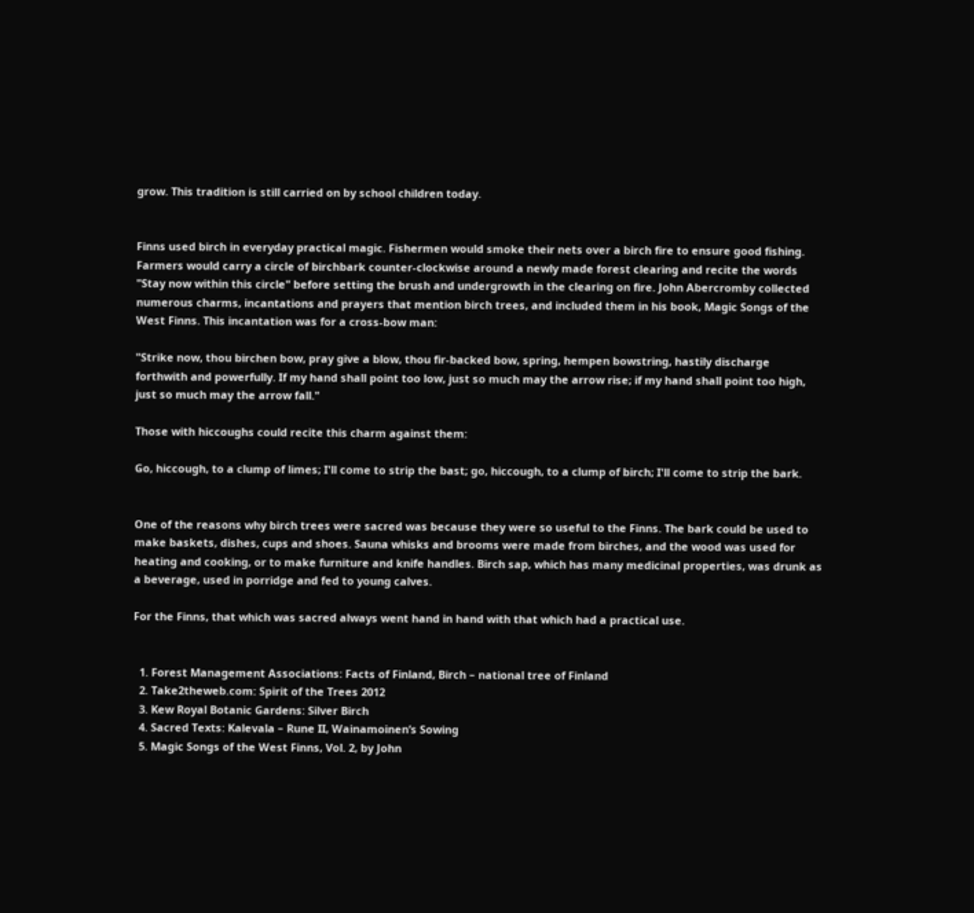grow. This tradition is still carried on by school children today.


Finns used birch in everyday practical magic. Fishermen would smoke their nets over a birch fire to ensure good fishing. Farmers would carry a circle of birchbark counter-clockwise around a newly made forest clearing and recite the words "Stay now within this circle" before setting the brush and undergrowth in the clearing on fire. John Abercromby collected numerous charms, incantations and prayers that mention birch trees, and included them in his book, Magic Songs of the West Finns. This incantation was for a cross-bow man:

"Strike now, thou birchen bow, pray give a blow, thou fir-backed bow, spring, hempen bowstring, hastily discharge forthwith and powerfully. If my hand shall point too low, just so much may the arrow rise; if my hand shall point too high, just so much may the arrow fall."

Those with hiccoughs could recite this charm against them:

Go, hiccough, to a clump of limes; I'll come to strip the bast; go, hiccough, to a clump of birch; I'll come to strip the bark.


One of the reasons why birch trees were sacred was because they were so useful to the Finns. The bark could be used to make baskets, dishes, cups and shoes. Sauna whisks and brooms were made from birches, and the wood was used for heating and cooking, or to make furniture and knife handles. Birch sap, which has many medicinal properties, was drunk as a beverage, used in porridge and fed to young calves.

For the Finns, that which was sacred always went hand in hand with that which had a practical use.


  1. Forest Management Associations: Facts of Finland, Birch – national tree of Finland
  2. Take2theweb.com: Spirit of the Trees 2012
  3. Kew Royal Botanic Gardens: Silver Birch
  4. Sacred Texts: Kalevala – Rune II, Wainamoinen’s Sowing
  5. Magic Songs of the West Finns, Vol. 2, by John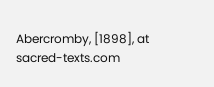Abercromby, [1898], at sacred-texts.com